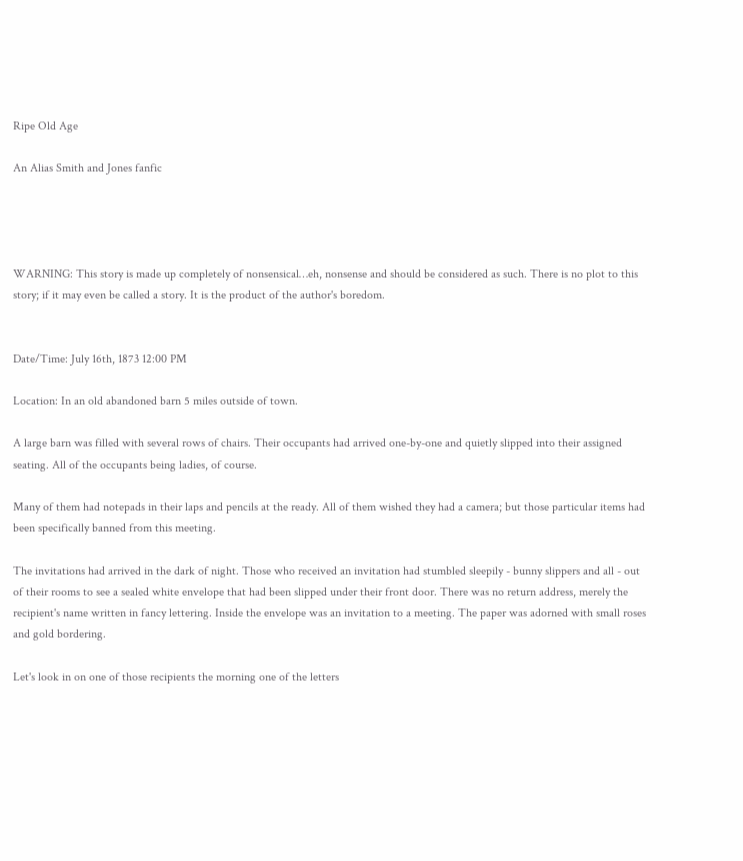Ripe Old Age

An Alias Smith and Jones fanfic




WARNING: This story is made up completely of nonsensical…eh, nonsense and should be considered as such. There is no plot to this story; if it may even be called a story. It is the product of the author's boredom.


Date/Time: July 16th, 1873 12:00 PM

Location: In an old abandoned barn 5 miles outside of town.

A large barn was filled with several rows of chairs. Their occupants had arrived one-by-one and quietly slipped into their assigned seating. All of the occupants being ladies, of course.

Many of them had notepads in their laps and pencils at the ready. All of them wished they had a camera; but those particular items had been specifically banned from this meeting.

The invitations had arrived in the dark of night. Those who received an invitation had stumbled sleepily - bunny slippers and all - out of their rooms to see a sealed white envelope that had been slipped under their front door. There was no return address, merely the recipient's name written in fancy lettering. Inside the envelope was an invitation to a meeting. The paper was adorned with small roses and gold bordering.

Let's look in on one of those recipients the morning one of the letters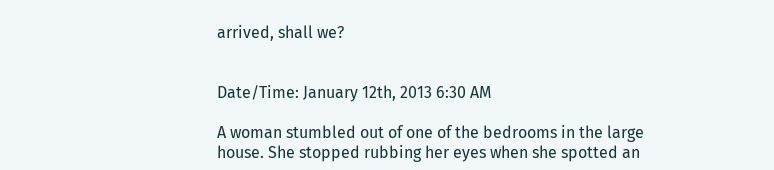arrived, shall we?


Date/Time: January 12th, 2013 6:30 AM

A woman stumbled out of one of the bedrooms in the large house. She stopped rubbing her eyes when she spotted an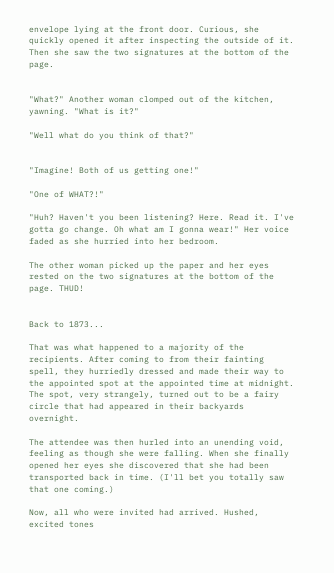envelope lying at the front door. Curious, she quickly opened it after inspecting the outside of it. Then she saw the two signatures at the bottom of the page.


"What?" Another woman clomped out of the kitchen, yawning. "What is it?"

"Well what do you think of that?"


"Imagine! Both of us getting one!"

"One of WHAT?!"

"Huh? Haven't you been listening? Here. Read it. I've gotta go change. Oh what am I gonna wear!" Her voice faded as she hurried into her bedroom.

The other woman picked up the paper and her eyes rested on the two signatures at the bottom of the page. THUD!


Back to 1873...

That was what happened to a majority of the recipients. After coming to from their fainting spell, they hurriedly dressed and made their way to the appointed spot at the appointed time at midnight. The spot, very strangely, turned out to be a fairy circle that had appeared in their backyards overnight.

The attendee was then hurled into an unending void, feeling as though she were falling. When she finally opened her eyes she discovered that she had been transported back in time. (I'll bet you totally saw that one coming.)

Now, all who were invited had arrived. Hushed, excited tones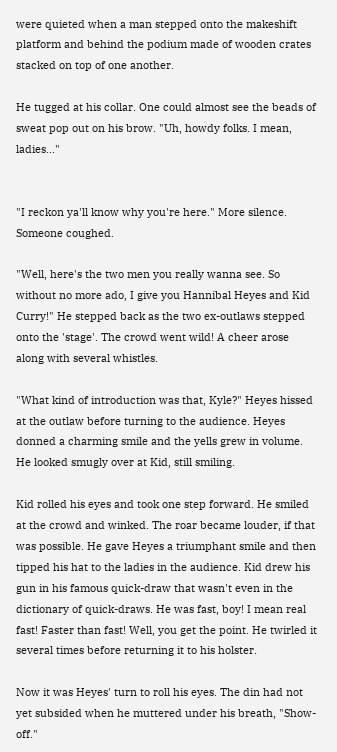were quieted when a man stepped onto the makeshift platform and behind the podium made of wooden crates stacked on top of one another.

He tugged at his collar. One could almost see the beads of sweat pop out on his brow. "Uh, howdy folks. I mean, ladies…"


"I reckon ya'll know why you're here." More silence. Someone coughed.

"Well, here's the two men you really wanna see. So without no more ado, I give you Hannibal Heyes and Kid Curry!" He stepped back as the two ex-outlaws stepped onto the 'stage'. The crowd went wild! A cheer arose along with several whistles.

"What kind of introduction was that, Kyle?" Heyes hissed at the outlaw before turning to the audience. Heyes donned a charming smile and the yells grew in volume. He looked smugly over at Kid, still smiling.

Kid rolled his eyes and took one step forward. He smiled at the crowd and winked. The roar became louder, if that was possible. He gave Heyes a triumphant smile and then tipped his hat to the ladies in the audience. Kid drew his gun in his famous quick-draw that wasn't even in the dictionary of quick-draws. He was fast, boy! I mean real fast! Faster than fast! Well, you get the point. He twirled it several times before returning it to his holster.

Now it was Heyes' turn to roll his eyes. The din had not yet subsided when he muttered under his breath, "Show-off."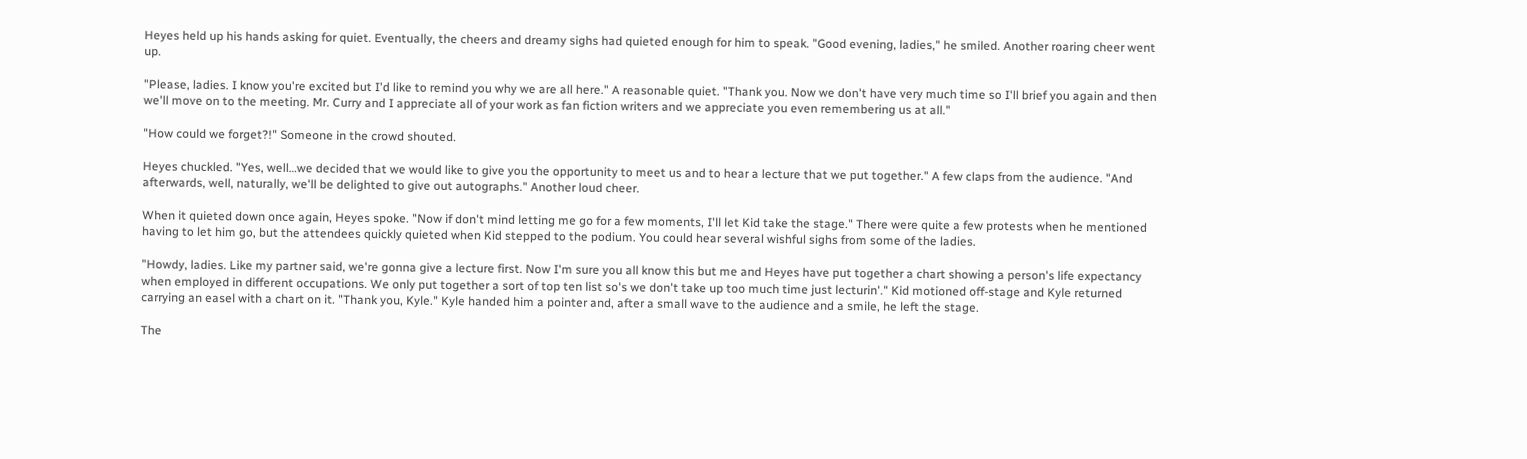Heyes held up his hands asking for quiet. Eventually, the cheers and dreamy sighs had quieted enough for him to speak. "Good evening, ladies," he smiled. Another roaring cheer went up.

"Please, ladies. I know you're excited but I'd like to remind you why we are all here." A reasonable quiet. "Thank you. Now we don't have very much time so I'll brief you again and then we'll move on to the meeting. Mr. Curry and I appreciate all of your work as fan fiction writers and we appreciate you even remembering us at all."

"How could we forget?!" Someone in the crowd shouted.

Heyes chuckled. "Yes, well…we decided that we would like to give you the opportunity to meet us and to hear a lecture that we put together." A few claps from the audience. "And afterwards, well, naturally, we'll be delighted to give out autographs." Another loud cheer.

When it quieted down once again, Heyes spoke. "Now if don't mind letting me go for a few moments, I'll let Kid take the stage." There were quite a few protests when he mentioned having to let him go, but the attendees quickly quieted when Kid stepped to the podium. You could hear several wishful sighs from some of the ladies.

"Howdy, ladies. Like my partner said, we're gonna give a lecture first. Now I'm sure you all know this but me and Heyes have put together a chart showing a person's life expectancy when employed in different occupations. We only put together a sort of top ten list so's we don't take up too much time just lecturin'." Kid motioned off-stage and Kyle returned carrying an easel with a chart on it. "Thank you, Kyle." Kyle handed him a pointer and, after a small wave to the audience and a smile, he left the stage.

The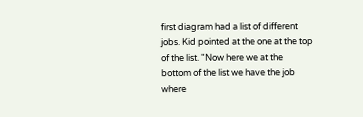first diagram had a list of different jobs. Kid pointed at the one at the top of the list. "Now here we at the bottom of the list we have the job where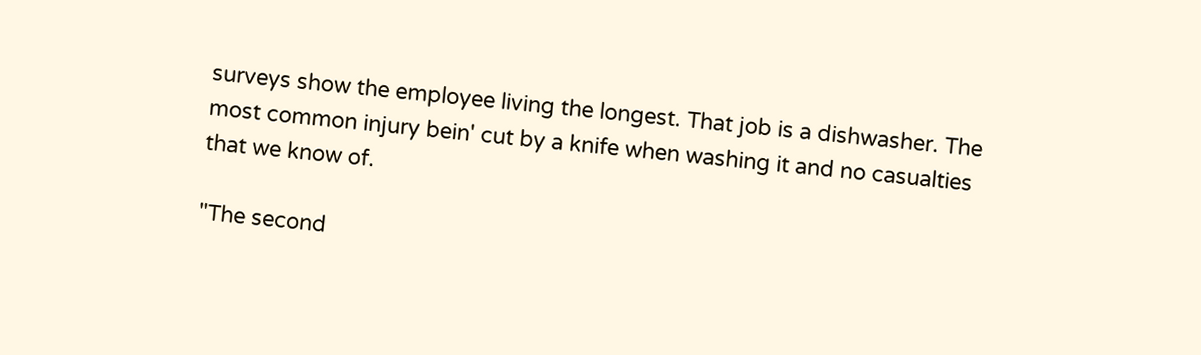surveys show the employee living the longest. That job is a dishwasher. The most common injury bein' cut by a knife when washing it and no casualties that we know of.

"The second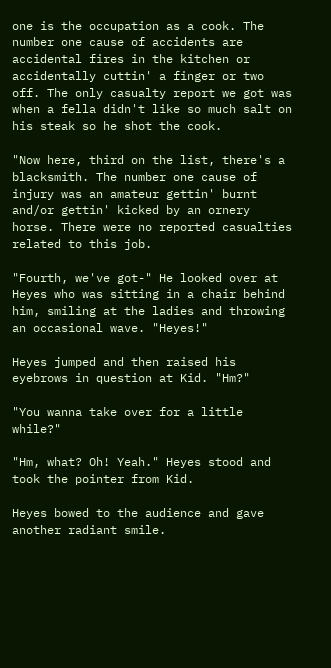one is the occupation as a cook. The number one cause of accidents are accidental fires in the kitchen or accidentally cuttin' a finger or two off. The only casualty report we got was when a fella didn't like so much salt on his steak so he shot the cook.

"Now here, third on the list, there's a blacksmith. The number one cause of injury was an amateur gettin' burnt and/or gettin' kicked by an ornery horse. There were no reported casualties related to this job.

"Fourth, we've got-" He looked over at Heyes who was sitting in a chair behind him, smiling at the ladies and throwing an occasional wave. "Heyes!"

Heyes jumped and then raised his eyebrows in question at Kid. "Hm?"

"You wanna take over for a little while?"

"Hm, what? Oh! Yeah." Heyes stood and took the pointer from Kid.

Heyes bowed to the audience and gave another radiant smile.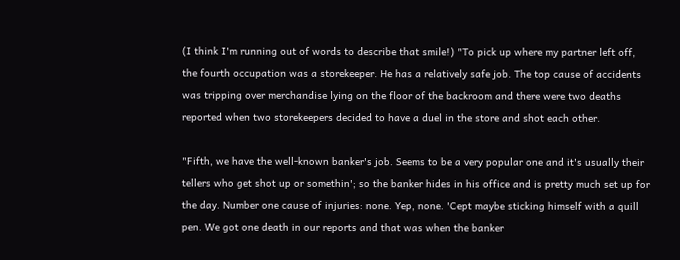(I think I'm running out of words to describe that smile!) "To pick up where my partner left off, the fourth occupation was a storekeeper. He has a relatively safe job. The top cause of accidents was tripping over merchandise lying on the floor of the backroom and there were two deaths reported when two storekeepers decided to have a duel in the store and shot each other.

"Fifth, we have the well-known banker's job. Seems to be a very popular one and it's usually their tellers who get shot up or somethin'; so the banker hides in his office and is pretty much set up for the day. Number one cause of injuries: none. Yep, none. 'Cept maybe sticking himself with a quill pen. We got one death in our reports and that was when the banker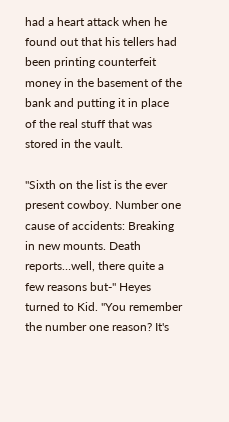had a heart attack when he found out that his tellers had been printing counterfeit money in the basement of the bank and putting it in place of the real stuff that was stored in the vault.

"Sixth on the list is the ever present cowboy. Number one cause of accidents: Breaking in new mounts. Death reports…well, there quite a few reasons but-" Heyes turned to Kid. "You remember the number one reason? It's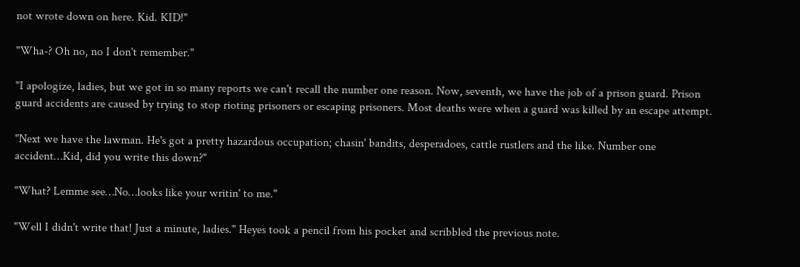not wrote down on here. Kid. KID!"

"Wha-? Oh no, no I don't remember."

"I apologize, ladies, but we got in so many reports we can't recall the number one reason. Now, seventh, we have the job of a prison guard. Prison guard accidents are caused by trying to stop rioting prisoners or escaping prisoners. Most deaths were when a guard was killed by an escape attempt.

"Next we have the lawman. He's got a pretty hazardous occupation; chasin' bandits, desperadoes, cattle rustlers and the like. Number one accident…Kid, did you write this down?"

"What? Lemme see…No…looks like your writin' to me."

"Well I didn't write that! Just a minute, ladies." Heyes took a pencil from his pocket and scribbled the previous note.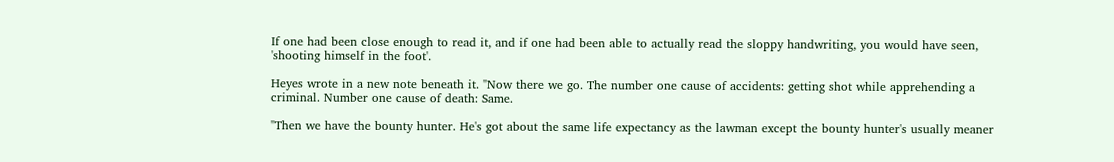If one had been close enough to read it, and if one had been able to actually read the sloppy handwriting, you would have seen, 'shooting himself in the foot'.

Heyes wrote in a new note beneath it. "Now there we go. The number one cause of accidents: getting shot while apprehending a criminal. Number one cause of death: Same.

"Then we have the bounty hunter. He's got about the same life expectancy as the lawman except the bounty hunter's usually meaner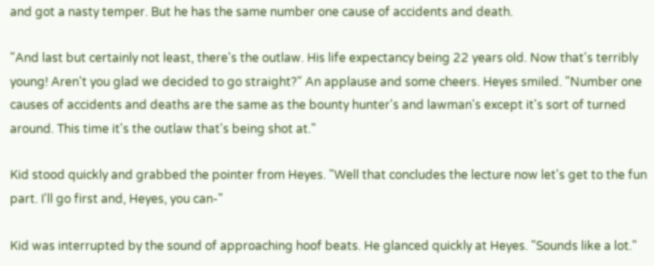and got a nasty temper. But he has the same number one cause of accidents and death.

"And last but certainly not least, there's the outlaw. His life expectancy being 22 years old. Now that's terribly young! Aren't you glad we decided to go straight?" An applause and some cheers. Heyes smiled. "Number one causes of accidents and deaths are the same as the bounty hunter's and lawman's except it's sort of turned around. This time it's the outlaw that's being shot at."

Kid stood quickly and grabbed the pointer from Heyes. "Well that concludes the lecture now let's get to the fun part. I'll go first and, Heyes, you can-"

Kid was interrupted by the sound of approaching hoof beats. He glanced quickly at Heyes. "Sounds like a lot."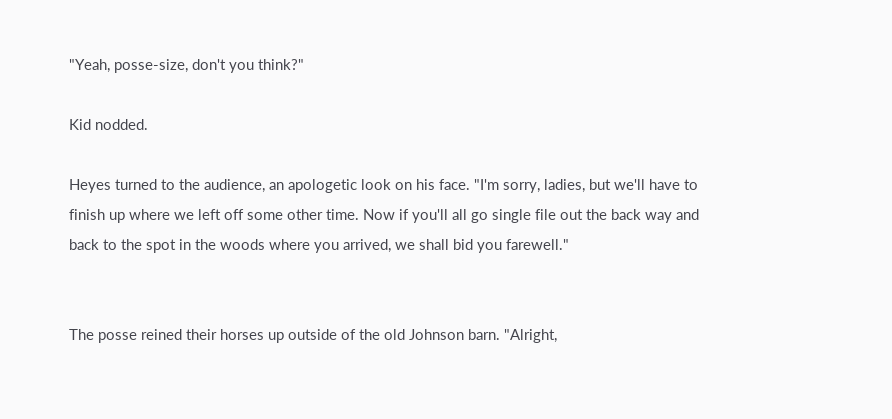"Yeah, posse-size, don't you think?"

Kid nodded.

Heyes turned to the audience, an apologetic look on his face. "I'm sorry, ladies, but we'll have to finish up where we left off some other time. Now if you'll all go single file out the back way and back to the spot in the woods where you arrived, we shall bid you farewell."


The posse reined their horses up outside of the old Johnson barn. "Alright,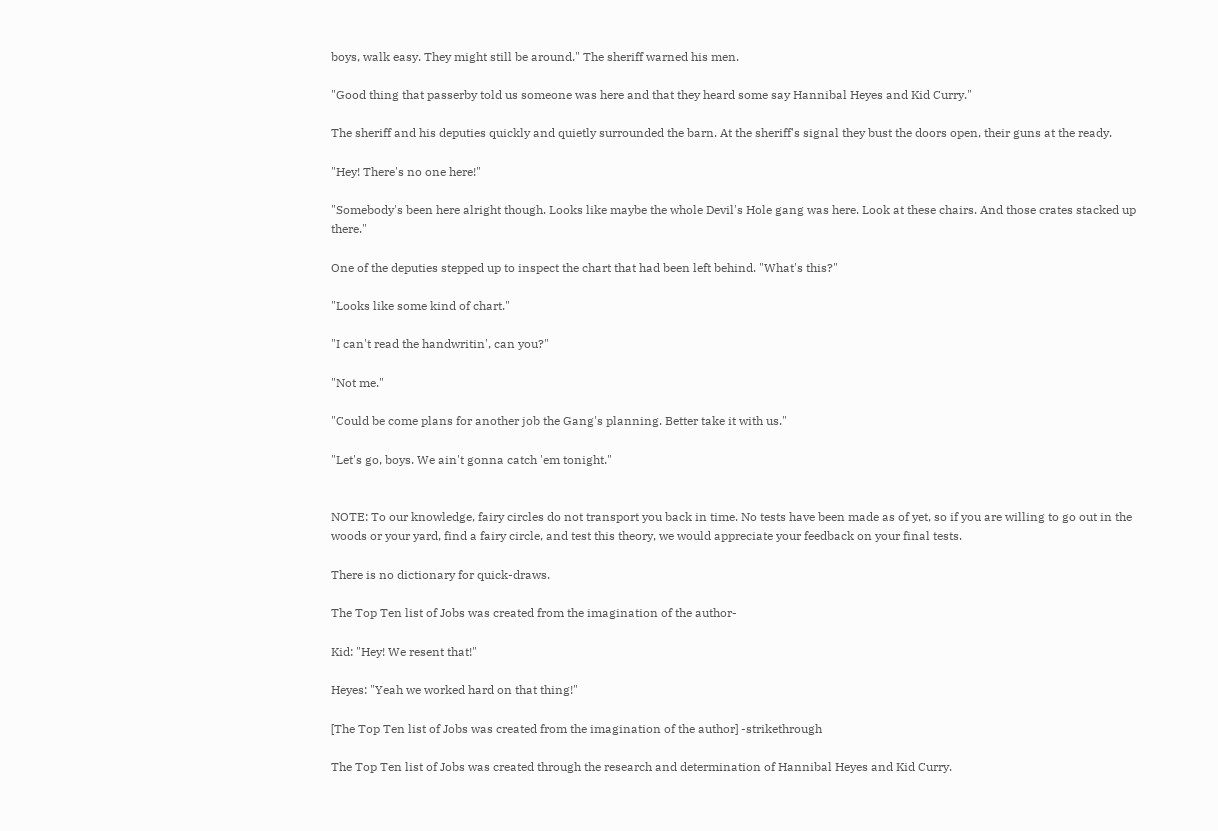boys, walk easy. They might still be around." The sheriff warned his men.

"Good thing that passerby told us someone was here and that they heard some say Hannibal Heyes and Kid Curry."

The sheriff and his deputies quickly and quietly surrounded the barn. At the sheriff's signal they bust the doors open, their guns at the ready.

"Hey! There's no one here!"

"Somebody's been here alright though. Looks like maybe the whole Devil's Hole gang was here. Look at these chairs. And those crates stacked up there."

One of the deputies stepped up to inspect the chart that had been left behind. "What's this?"

"Looks like some kind of chart."

"I can't read the handwritin', can you?"

"Not me."

"Could be come plans for another job the Gang's planning. Better take it with us."

"Let's go, boys. We ain't gonna catch 'em tonight."


NOTE: To our knowledge, fairy circles do not transport you back in time. No tests have been made as of yet, so if you are willing to go out in the woods or your yard, find a fairy circle, and test this theory, we would appreciate your feedback on your final tests.

There is no dictionary for quick-draws.

The Top Ten list of Jobs was created from the imagination of the author-

Kid: "Hey! We resent that!"

Heyes: "Yeah we worked hard on that thing!"

[The Top Ten list of Jobs was created from the imagination of the author] -strikethrough

The Top Ten list of Jobs was created through the research and determination of Hannibal Heyes and Kid Curry.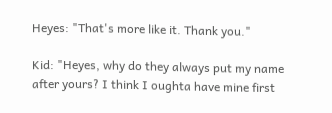Heyes: "That's more like it. Thank you."

Kid: "Heyes, why do they always put my name after yours? I think I oughta have mine first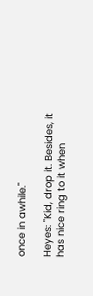once in awhile."

Heyes: "Kid, drop it. Besides, it has nice ring to it when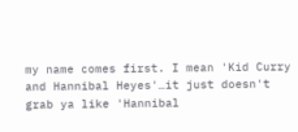my name comes first. I mean 'Kid Curry and Hannibal Heyes'…it just doesn't grab ya like 'Hannibal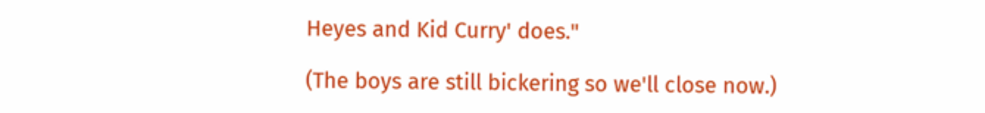Heyes and Kid Curry' does."

(The boys are still bickering so we'll close now.)